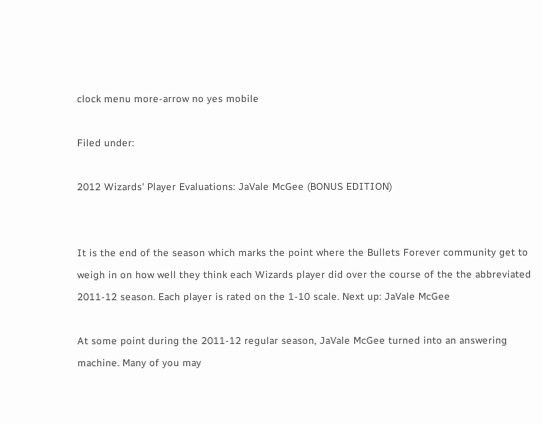clock menu more-arrow no yes mobile

Filed under:

2012 Wizards' Player Evaluations: JaVale McGee (BONUS EDITION)


It is the end of the season which marks the point where the Bullets Forever community get to weigh in on how well they think each Wizards player did over the course of the the abbreviated 2011-12 season. Each player is rated on the 1-10 scale. Next up: JaVale McGee

At some point during the 2011-12 regular season, JaVale McGee turned into an answering machine. Many of you may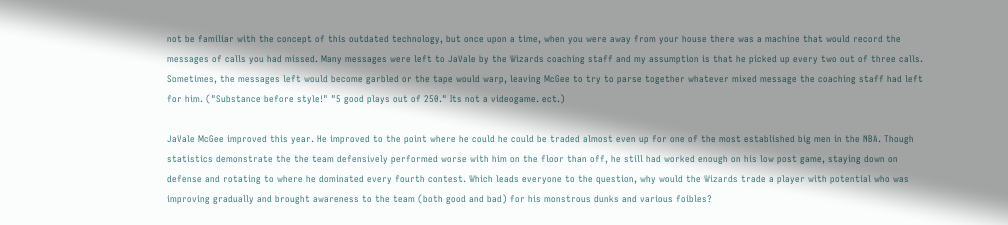not be familiar with the concept of this outdated technology, but once upon a time, when you were away from your house there was a machine that would record the messages of calls you had missed. Many messages were left to JaVale by the Wizards coaching staff and my assumption is that he picked up every two out of three calls. Sometimes, the messages left would become garbled or the tape would warp, leaving McGee to try to parse together whatever mixed message the coaching staff had left for him. ("Substance before style!" "5 good plays out of 250." Its not a videogame. ect.)

JaVale McGee improved this year. He improved to the point where he could he could be traded almost even up for one of the most established big men in the NBA. Though statistics demonstrate the the team defensively performed worse with him on the floor than off, he still had worked enough on his low post game, staying down on defense and rotating to where he dominated every fourth contest. Which leads everyone to the question, why would the Wizards trade a player with potential who was improving gradually and brought awareness to the team (both good and bad) for his monstrous dunks and various foibles?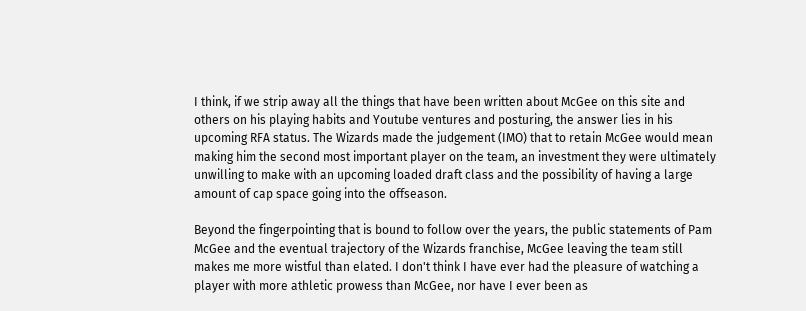I think, if we strip away all the things that have been written about McGee on this site and others on his playing habits and Youtube ventures and posturing, the answer lies in his upcoming RFA status. The Wizards made the judgement (IMO) that to retain McGee would mean making him the second most important player on the team, an investment they were ultimately unwilling to make with an upcoming loaded draft class and the possibility of having a large amount of cap space going into the offseason.

Beyond the fingerpointing that is bound to follow over the years, the public statements of Pam McGee and the eventual trajectory of the Wizards franchise, McGee leaving the team still makes me more wistful than elated. I don't think I have ever had the pleasure of watching a player with more athletic prowess than McGee, nor have I ever been as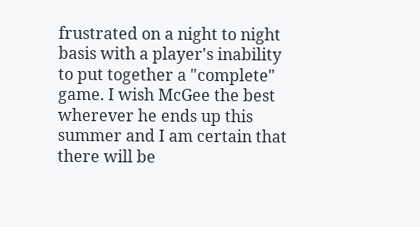frustrated on a night to night basis with a player's inability to put together a "complete" game. I wish McGee the best wherever he ends up this summer and I am certain that there will be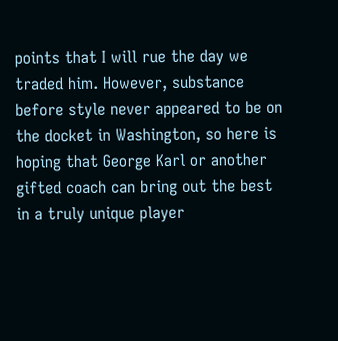points that I will rue the day we traded him. However, substance before style never appeared to be on the docket in Washington, so here is hoping that George Karl or another gifted coach can bring out the best in a truly unique player